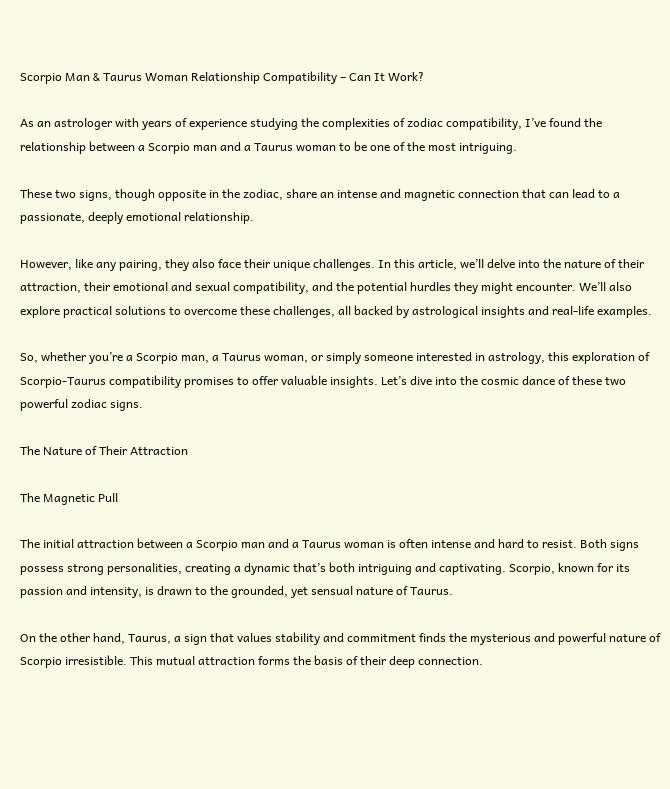Scorpio Man & Taurus Woman Relationship Compatibility – Can It Work?

As an astrologer with years of experience studying the complexities of zodiac compatibility, I’ve found the relationship between a Scorpio man and a Taurus woman to be one of the most intriguing.

These two signs, though opposite in the zodiac, share an intense and magnetic connection that can lead to a passionate, deeply emotional relationship.

However, like any pairing, they also face their unique challenges. In this article, we’ll delve into the nature of their attraction, their emotional and sexual compatibility, and the potential hurdles they might encounter. We’ll also explore practical solutions to overcome these challenges, all backed by astrological insights and real-life examples.

So, whether you’re a Scorpio man, a Taurus woman, or simply someone interested in astrology, this exploration of Scorpio-Taurus compatibility promises to offer valuable insights. Let’s dive into the cosmic dance of these two powerful zodiac signs.

The Nature of Their Attraction

The Magnetic Pull

The initial attraction between a Scorpio man and a Taurus woman is often intense and hard to resist. Both signs possess strong personalities, creating a dynamic that’s both intriguing and captivating. Scorpio, known for its passion and intensity, is drawn to the grounded, yet sensual nature of Taurus.

On the other hand, Taurus, a sign that values stability and commitment finds the mysterious and powerful nature of Scorpio irresistible. This mutual attraction forms the basis of their deep connection.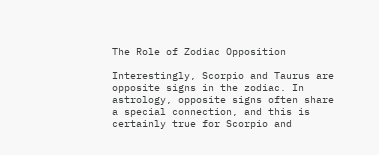The Role of Zodiac Opposition

Interestingly, Scorpio and Taurus are opposite signs in the zodiac. In astrology, opposite signs often share a special connection, and this is certainly true for Scorpio and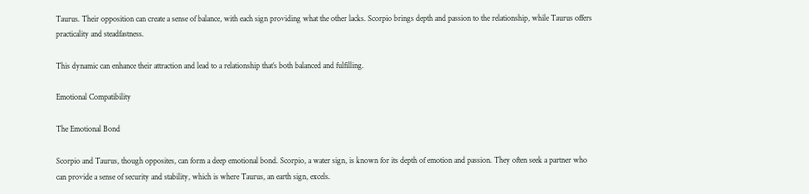Taurus. Their opposition can create a sense of balance, with each sign providing what the other lacks. Scorpio brings depth and passion to the relationship, while Taurus offers practicality and steadfastness.

This dynamic can enhance their attraction and lead to a relationship that’s both balanced and fulfilling.

Emotional Compatibility

The Emotional Bond

Scorpio and Taurus, though opposites, can form a deep emotional bond. Scorpio, a water sign, is known for its depth of emotion and passion. They often seek a partner who can provide a sense of security and stability, which is where Taurus, an earth sign, excels.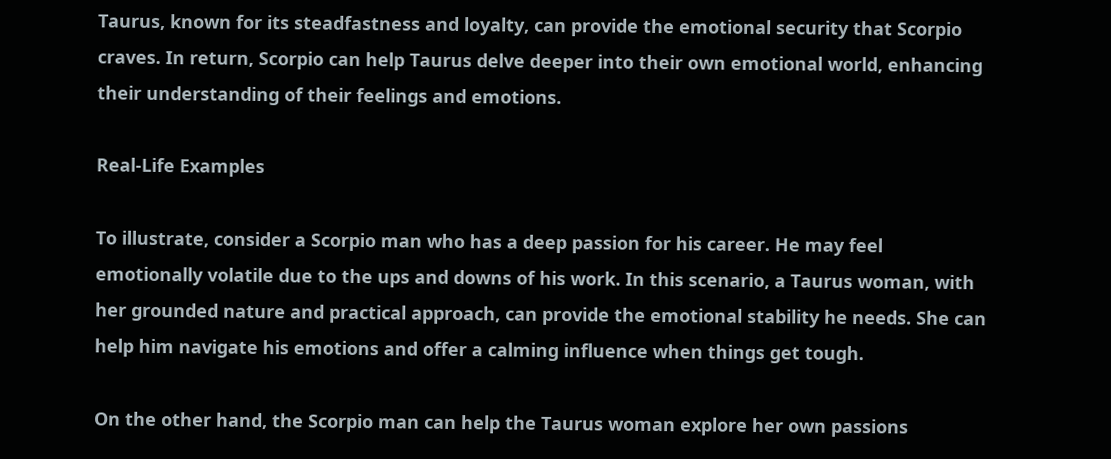Taurus, known for its steadfastness and loyalty, can provide the emotional security that Scorpio craves. In return, Scorpio can help Taurus delve deeper into their own emotional world, enhancing their understanding of their feelings and emotions.

Real-Life Examples

To illustrate, consider a Scorpio man who has a deep passion for his career. He may feel emotionally volatile due to the ups and downs of his work. In this scenario, a Taurus woman, with her grounded nature and practical approach, can provide the emotional stability he needs. She can help him navigate his emotions and offer a calming influence when things get tough.

On the other hand, the Scorpio man can help the Taurus woman explore her own passions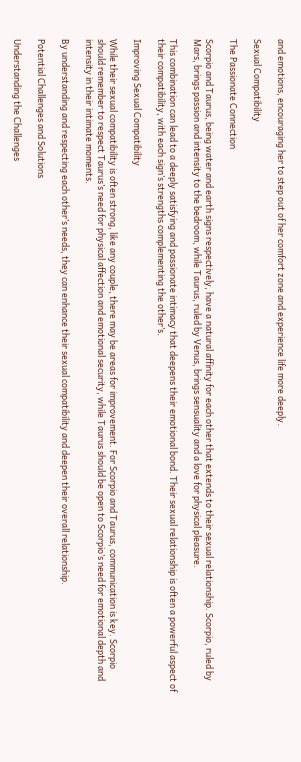and emotions, encouraging her to step out of her comfort zone and experience life more deeply.

Sexual Compatibility

The Passionate Connection

Scorpio and Taurus, being water and earth signs respectively, have a natural affinity for each other that extends to their sexual relationship. Scorpio, ruled by Mars, brings passion and intensity to the bedroom, while Taurus, ruled by Venus, brings sensuality and a love for physical pleasure.

This combination can lead to a deeply satisfying and passionate intimacy that deepens their emotional bond. Their sexual relationship is often a powerful aspect of their compatibility, with each sign’s strengths complementing the other’s.

Improving Sexual Compatibility

While their sexual compatibility is often strong, like any couple, there may be areas for improvement. For Scorpio and Taurus, communication is key. Scorpio should remember to respect Taurus’s need for physical affection and emotional security, while Taurus should be open to Scorpio’s need for emotional depth and intensity in their intimate moments.

By understanding and respecting each other’s needs, they can enhance their sexual compatibility and deepen their overall relationship.

Potential Challenges and Solutions

Understanding the Challenges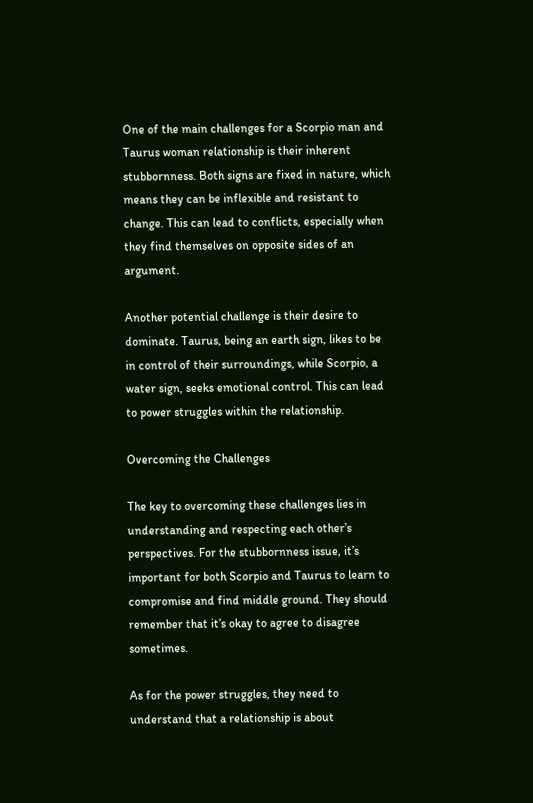One of the main challenges for a Scorpio man and Taurus woman relationship is their inherent stubbornness. Both signs are fixed in nature, which means they can be inflexible and resistant to change. This can lead to conflicts, especially when they find themselves on opposite sides of an argument.

Another potential challenge is their desire to dominate. Taurus, being an earth sign, likes to be in control of their surroundings, while Scorpio, a water sign, seeks emotional control. This can lead to power struggles within the relationship.

Overcoming the Challenges

The key to overcoming these challenges lies in understanding and respecting each other’s perspectives. For the stubbornness issue, it’s important for both Scorpio and Taurus to learn to compromise and find middle ground. They should remember that it’s okay to agree to disagree sometimes.

As for the power struggles, they need to understand that a relationship is about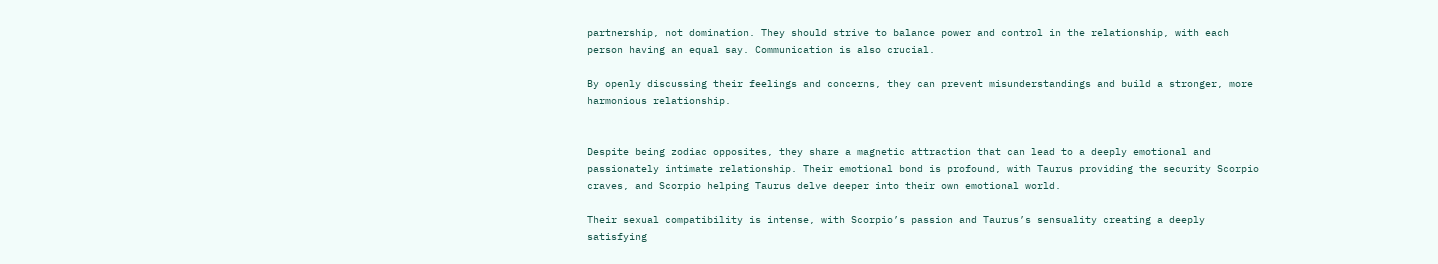partnership, not domination. They should strive to balance power and control in the relationship, with each person having an equal say. Communication is also crucial.

By openly discussing their feelings and concerns, they can prevent misunderstandings and build a stronger, more harmonious relationship.


Despite being zodiac opposites, they share a magnetic attraction that can lead to a deeply emotional and passionately intimate relationship. Their emotional bond is profound, with Taurus providing the security Scorpio craves, and Scorpio helping Taurus delve deeper into their own emotional world.

Their sexual compatibility is intense, with Scorpio’s passion and Taurus’s sensuality creating a deeply satisfying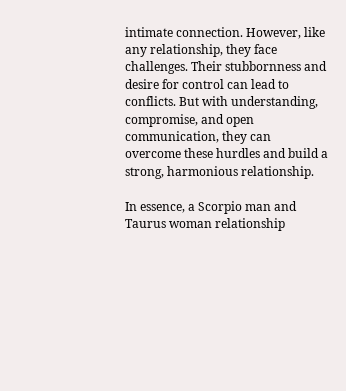intimate connection. However, like any relationship, they face challenges. Their stubbornness and desire for control can lead to conflicts. But with understanding, compromise, and open communication, they can overcome these hurdles and build a strong, harmonious relationship.

In essence, a Scorpio man and Taurus woman relationship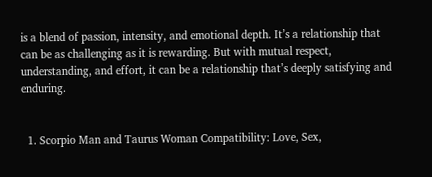is a blend of passion, intensity, and emotional depth. It’s a relationship that can be as challenging as it is rewarding. But with mutual respect, understanding, and effort, it can be a relationship that’s deeply satisfying and enduring.


  1. Scorpio Man and Taurus Woman Compatibility: Love, Sex,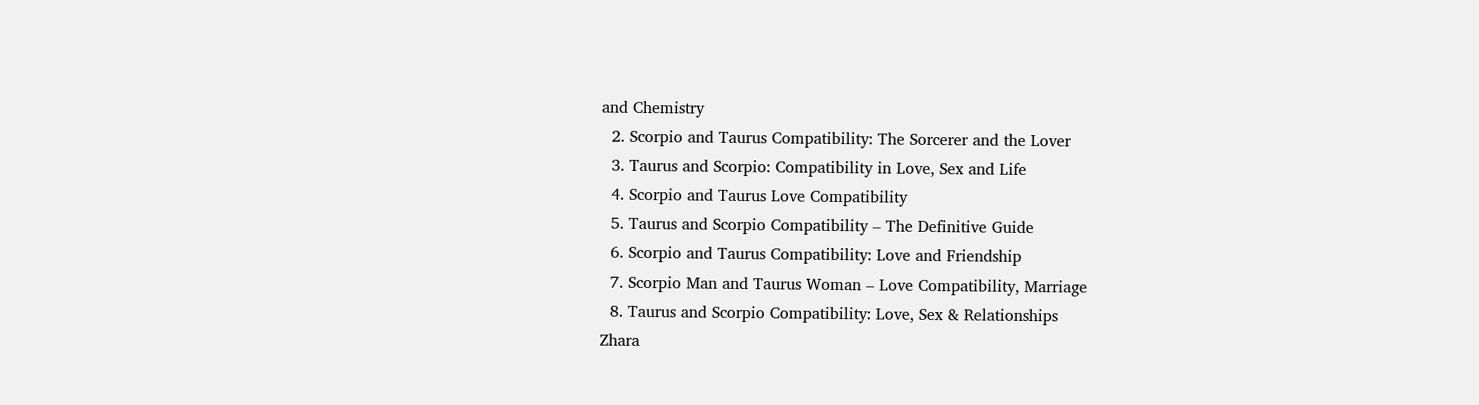and Chemistry
  2. Scorpio and Taurus Compatibility: The Sorcerer and the Lover
  3. Taurus and Scorpio: Compatibility in Love, Sex and Life
  4. Scorpio and Taurus Love Compatibility
  5. Taurus and Scorpio Compatibility – The Definitive Guide
  6. Scorpio and Taurus Compatibility: Love and Friendship
  7. Scorpio Man and Taurus Woman – Love Compatibility, Marriage
  8. Taurus and Scorpio Compatibility: Love, Sex & Relationships
Zhara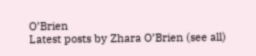O’Brien
Latest posts by Zhara O’Brien (see all)